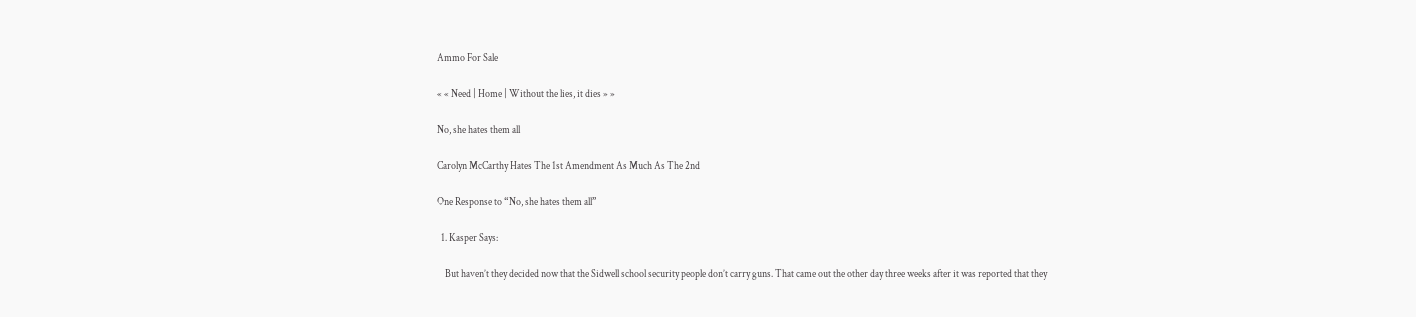Ammo For Sale

« « Need | Home | Without the lies, it dies » »

No, she hates them all

Carolyn McCarthy Hates The 1st Amendment As Much As The 2nd

One Response to “No, she hates them all”

  1. Kasper Says:

    But haven’t they decided now that the Sidwell school security people don’t carry guns. That came out the other day three weeks after it was reported that they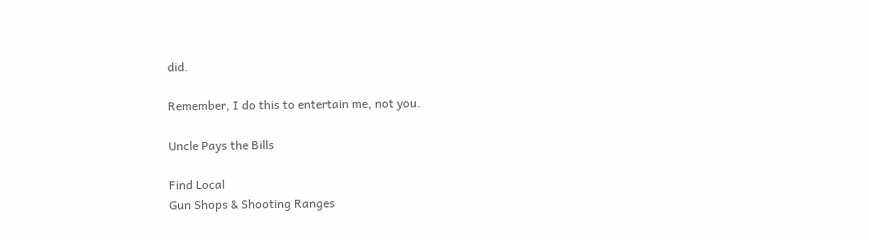did.

Remember, I do this to entertain me, not you.

Uncle Pays the Bills

Find Local
Gun Shops & Shooting Ranges